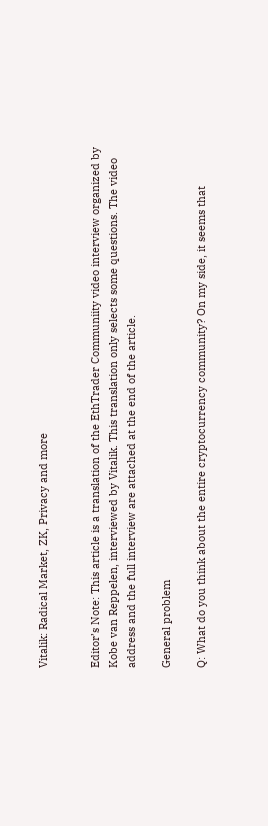Vitalik: Radical Market, ZK, Privacy and more


Editor’s Note: This article is a translation of the EthTrader Communiity video interview organized by Kobe van Reppelen, interviewed by Vitalik. This translation only selects some questions. The video address and the full interview are attached at the end of the article.

General problem

Q: What do you think about the entire cryptocurrency community? On my side, it seems that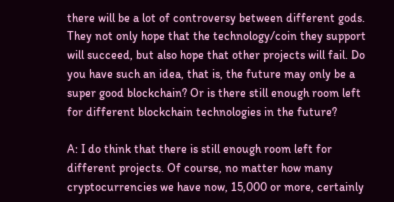there will be a lot of controversy between different gods. They not only hope that the technology/coin they support will succeed, but also hope that other projects will fail. Do you have such an idea, that is, the future may only be a super good blockchain? Or is there still enough room left for different blockchain technologies in the future?

A: I do think that there is still enough room left for different projects. Of course, no matter how many cryptocurrencies we have now, 15,000 or more, certainly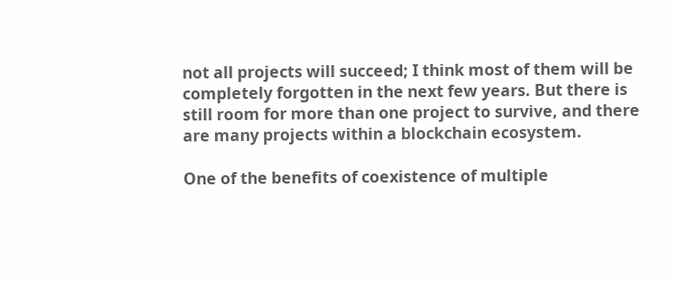not all projects will succeed; I think most of them will be completely forgotten in the next few years. But there is still room for more than one project to survive, and there are many projects within a blockchain ecosystem.

One of the benefits of coexistence of multiple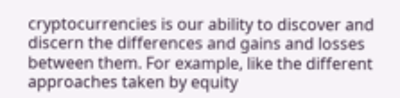cryptocurrencies is our ability to discover and discern the differences and gains and losses between them. For example, like the different approaches taken by equity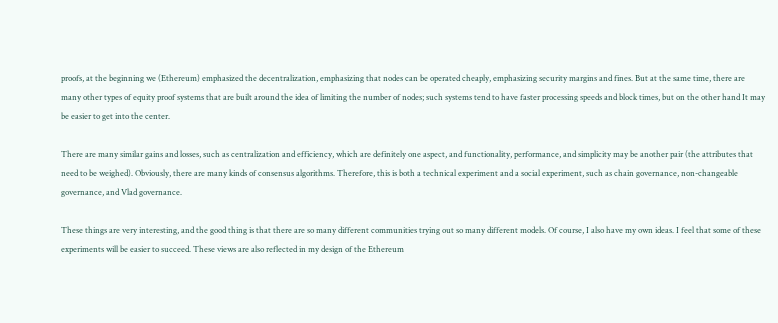proofs, at the beginning we (Ethereum) emphasized the decentralization, emphasizing that nodes can be operated cheaply, emphasizing security margins and fines. But at the same time, there are many other types of equity proof systems that are built around the idea of limiting the number of nodes; such systems tend to have faster processing speeds and block times, but on the other hand It may be easier to get into the center.

There are many similar gains and losses, such as centralization and efficiency, which are definitely one aspect, and functionality, performance, and simplicity may be another pair (the attributes that need to be weighed). Obviously, there are many kinds of consensus algorithms. Therefore, this is both a technical experiment and a social experiment, such as chain governance, non-changeable governance, and Vlad governance.

These things are very interesting, and the good thing is that there are so many different communities trying out so many different models. Of course, I also have my own ideas. I feel that some of these experiments will be easier to succeed. These views are also reflected in my design of the Ethereum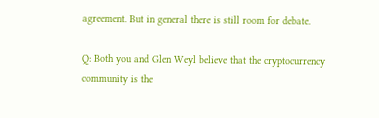agreement. But in general there is still room for debate.

Q: Both you and Glen Weyl believe that the cryptocurrency community is the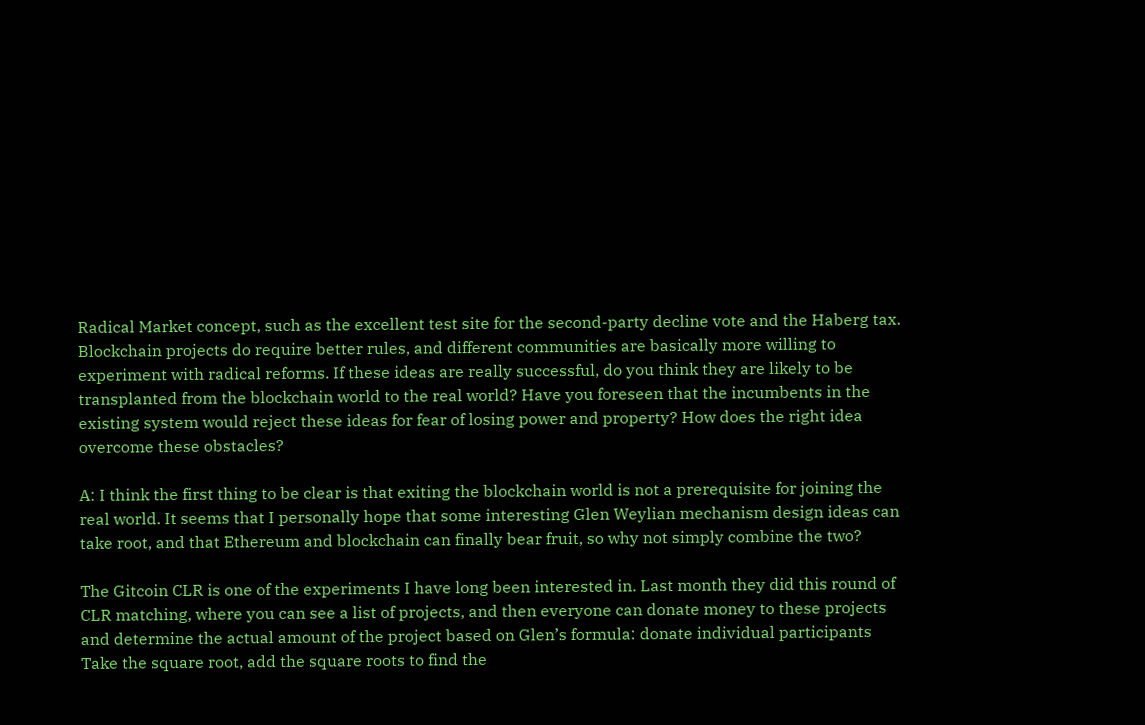Radical Market concept, such as the excellent test site for the second-party decline vote and the Haberg tax. Blockchain projects do require better rules, and different communities are basically more willing to experiment with radical reforms. If these ideas are really successful, do you think they are likely to be transplanted from the blockchain world to the real world? Have you foreseen that the incumbents in the existing system would reject these ideas for fear of losing power and property? How does the right idea overcome these obstacles?

A: I think the first thing to be clear is that exiting the blockchain world is not a prerequisite for joining the real world. It seems that I personally hope that some interesting Glen Weylian mechanism design ideas can take root, and that Ethereum and blockchain can finally bear fruit, so why not simply combine the two?

The Gitcoin CLR is one of the experiments I have long been interested in. Last month they did this round of CLR matching, where you can see a list of projects, and then everyone can donate money to these projects and determine the actual amount of the project based on Glen’s formula: donate individual participants Take the square root, add the square roots to find the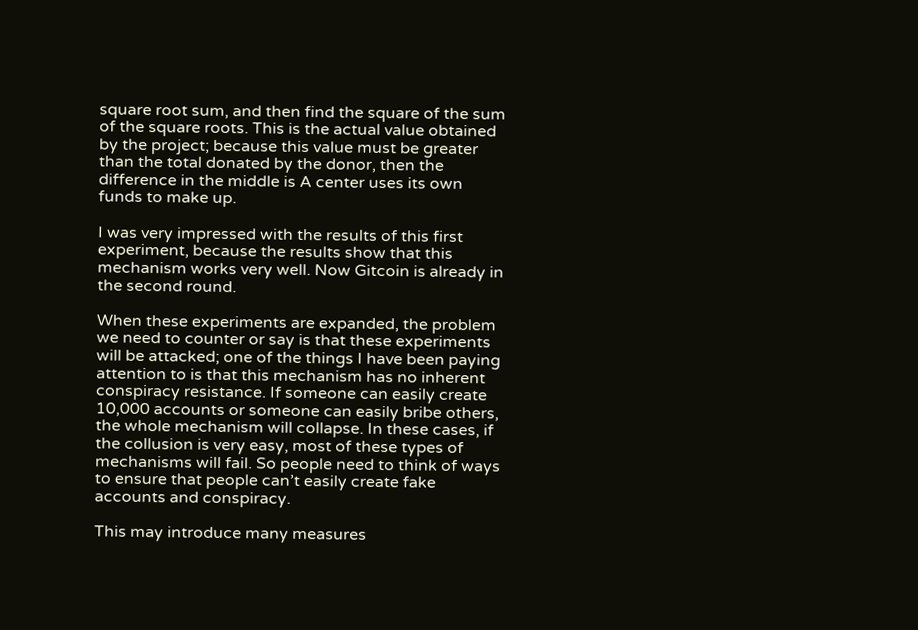square root sum, and then find the square of the sum of the square roots. This is the actual value obtained by the project; because this value must be greater than the total donated by the donor, then the difference in the middle is A center uses its own funds to make up.

I was very impressed with the results of this first experiment, because the results show that this mechanism works very well. Now Gitcoin is already in the second round.

When these experiments are expanded, the problem we need to counter or say is that these experiments will be attacked; one of the things I have been paying attention to is that this mechanism has no inherent conspiracy resistance. If someone can easily create 10,000 accounts or someone can easily bribe others, the whole mechanism will collapse. In these cases, if the collusion is very easy, most of these types of mechanisms will fail. So people need to think of ways to ensure that people can’t easily create fake accounts and conspiracy.

This may introduce many measures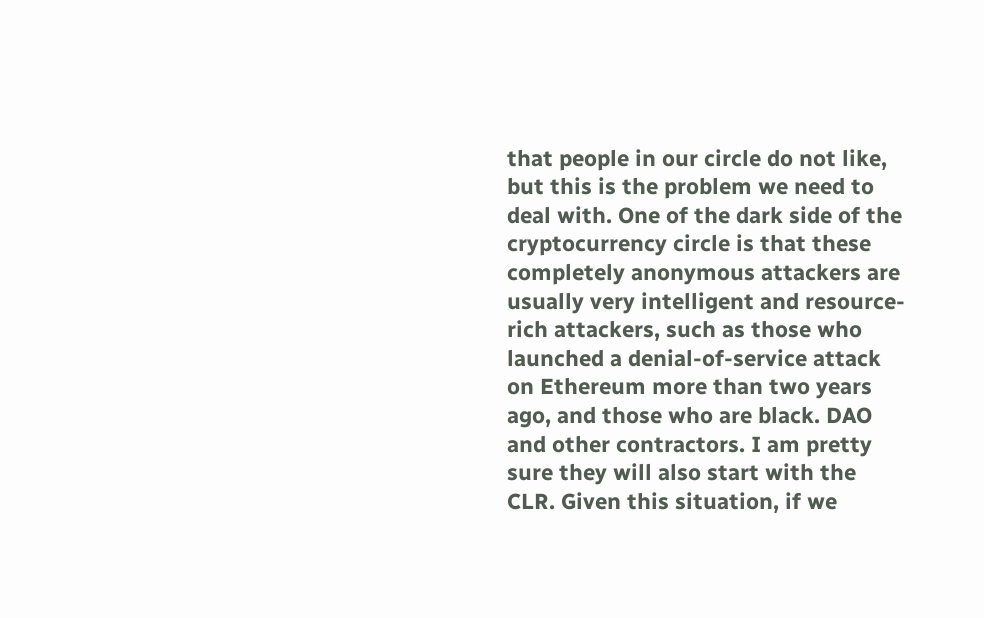that people in our circle do not like, but this is the problem we need to deal with. One of the dark side of the cryptocurrency circle is that these completely anonymous attackers are usually very intelligent and resource-rich attackers, such as those who launched a denial-of-service attack on Ethereum more than two years ago, and those who are black. DAO and other contractors. I am pretty sure they will also start with the CLR. Given this situation, if we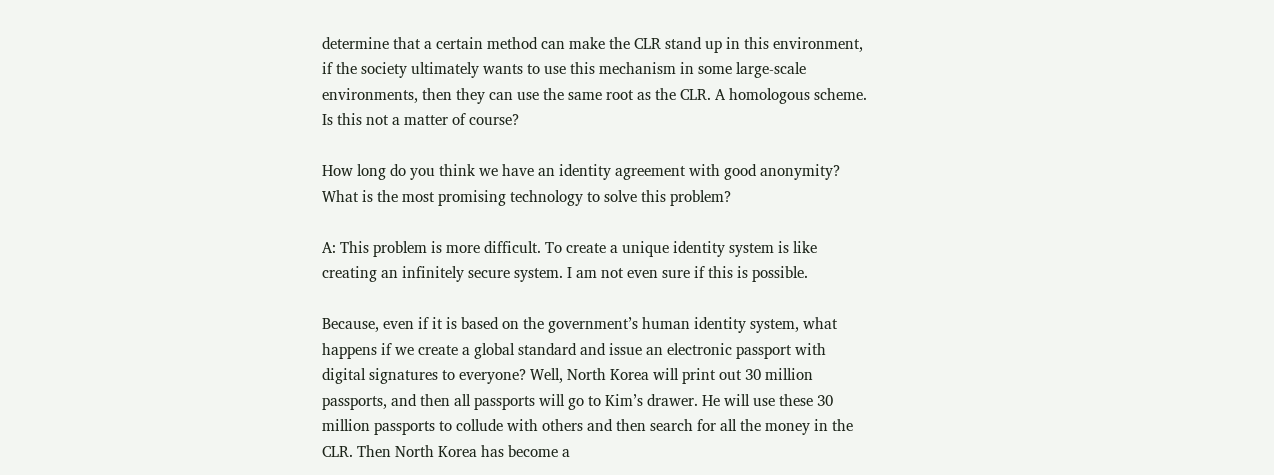determine that a certain method can make the CLR stand up in this environment, if the society ultimately wants to use this mechanism in some large-scale environments, then they can use the same root as the CLR. A homologous scheme. Is this not a matter of course?

How long do you think we have an identity agreement with good anonymity? What is the most promising technology to solve this problem?

A: This problem is more difficult. To create a unique identity system is like creating an infinitely secure system. I am not even sure if this is possible.

Because, even if it is based on the government’s human identity system, what happens if we create a global standard and issue an electronic passport with digital signatures to everyone? Well, North Korea will print out 30 million passports, and then all passports will go to Kim’s drawer. He will use these 30 million passports to collude with others and then search for all the money in the CLR. Then North Korea has become a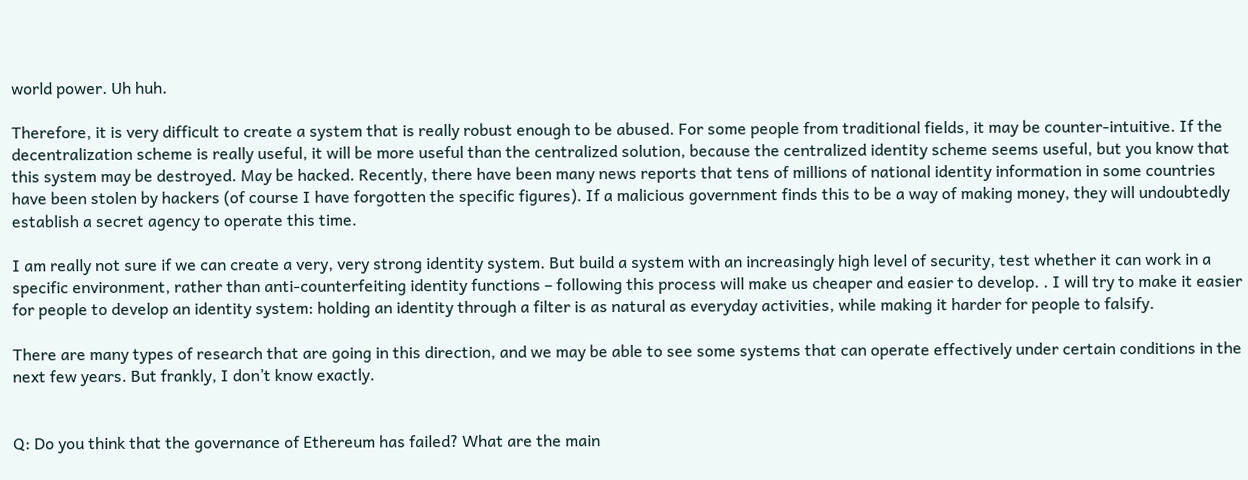world power. Uh huh.

Therefore, it is very difficult to create a system that is really robust enough to be abused. For some people from traditional fields, it may be counter-intuitive. If the decentralization scheme is really useful, it will be more useful than the centralized solution, because the centralized identity scheme seems useful, but you know that this system may be destroyed. May be hacked. Recently, there have been many news reports that tens of millions of national identity information in some countries have been stolen by hackers (of course I have forgotten the specific figures). If a malicious government finds this to be a way of making money, they will undoubtedly establish a secret agency to operate this time.

I am really not sure if we can create a very, very strong identity system. But build a system with an increasingly high level of security, test whether it can work in a specific environment, rather than anti-counterfeiting identity functions – following this process will make us cheaper and easier to develop. . I will try to make it easier for people to develop an identity system: holding an identity through a filter is as natural as everyday activities, while making it harder for people to falsify.

There are many types of research that are going in this direction, and we may be able to see some systems that can operate effectively under certain conditions in the next few years. But frankly, I don’t know exactly.


Q: Do you think that the governance of Ethereum has failed? What are the main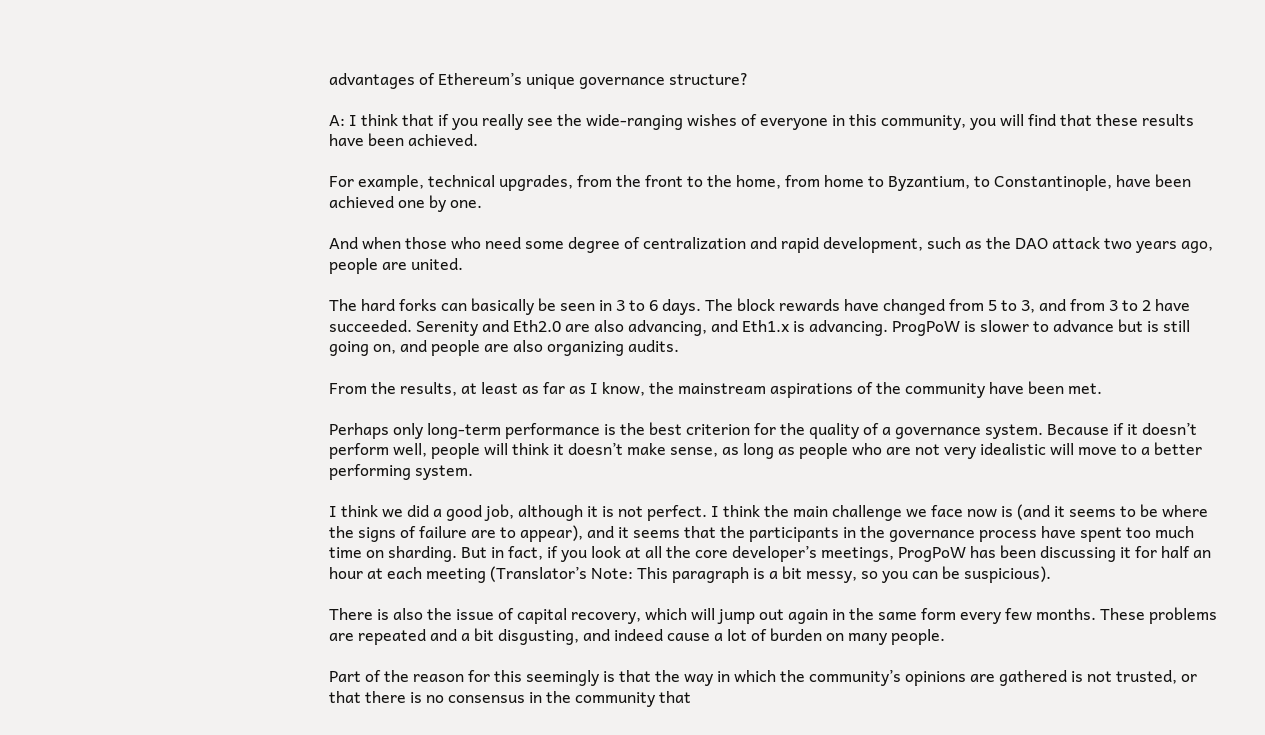advantages of Ethereum’s unique governance structure?

A: I think that if you really see the wide-ranging wishes of everyone in this community, you will find that these results have been achieved.

For example, technical upgrades, from the front to the home, from home to Byzantium, to Constantinople, have been achieved one by one.

And when those who need some degree of centralization and rapid development, such as the DAO attack two years ago, people are united.

The hard forks can basically be seen in 3 to 6 days. The block rewards have changed from 5 to 3, and from 3 to 2 have succeeded. Serenity and Eth2.0 are also advancing, and Eth1.x is advancing. ProgPoW is slower to advance but is still going on, and people are also organizing audits.

From the results, at least as far as I know, the mainstream aspirations of the community have been met.

Perhaps only long-term performance is the best criterion for the quality of a governance system. Because if it doesn’t perform well, people will think it doesn’t make sense, as long as people who are not very idealistic will move to a better performing system.

I think we did a good job, although it is not perfect. I think the main challenge we face now is (and it seems to be where the signs of failure are to appear), and it seems that the participants in the governance process have spent too much time on sharding. But in fact, if you look at all the core developer’s meetings, ProgPoW has been discussing it for half an hour at each meeting (Translator’s Note: This paragraph is a bit messy, so you can be suspicious).

There is also the issue of capital recovery, which will jump out again in the same form every few months. These problems are repeated and a bit disgusting, and indeed cause a lot of burden on many people.

Part of the reason for this seemingly is that the way in which the community’s opinions are gathered is not trusted, or that there is no consensus in the community that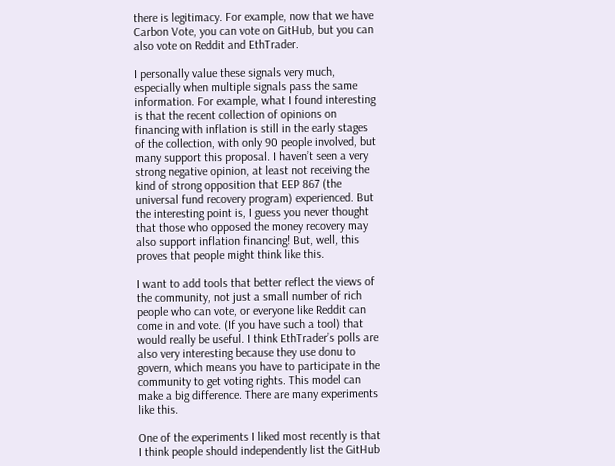there is legitimacy. For example, now that we have Carbon Vote, you can vote on GitHub, but you can also vote on Reddit and EthTrader.

I personally value these signals very much, especially when multiple signals pass the same information. For example, what I found interesting is that the recent collection of opinions on financing with inflation is still in the early stages of the collection, with only 90 people involved, but many support this proposal. I haven’t seen a very strong negative opinion, at least not receiving the kind of strong opposition that EEP 867 (the universal fund recovery program) experienced. But the interesting point is, I guess you never thought that those who opposed the money recovery may also support inflation financing! But, well, this proves that people might think like this.

I want to add tools that better reflect the views of the community, not just a small number of rich people who can vote, or everyone like Reddit can come in and vote. (If you have such a tool) that would really be useful. I think EthTrader’s polls are also very interesting because they use donu to govern, which means you have to participate in the community to get voting rights. This model can make a big difference. There are many experiments like this.

One of the experiments I liked most recently is that I think people should independently list the GitHub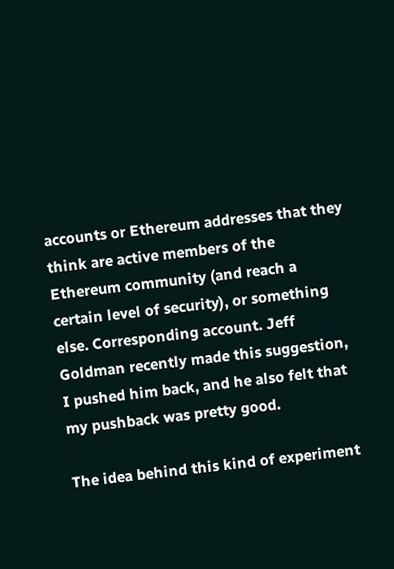accounts or Ethereum addresses that they think are active members of the Ethereum community (and reach a certain level of security), or something else. Corresponding account. Jeff Goldman recently made this suggestion, I pushed him back, and he also felt that my pushback was pretty good.

The idea behind this kind of experiment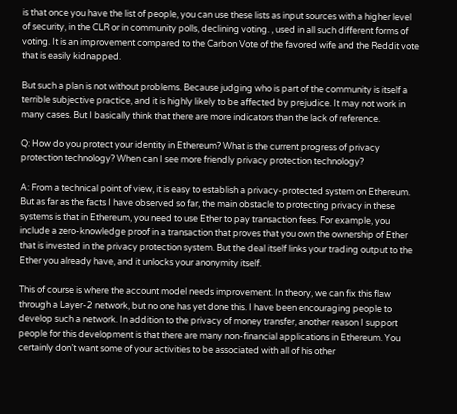is that once you have the list of people, you can use these lists as input sources with a higher level of security, in the CLR or in community polls, declining voting. , used in all such different forms of voting. It is an improvement compared to the Carbon Vote of the favored wife and the Reddit vote that is easily kidnapped.

But such a plan is not without problems. Because judging who is part of the community is itself a terrible subjective practice, and it is highly likely to be affected by prejudice. It may not work in many cases. But I basically think that there are more indicators than the lack of reference.

Q: How do you protect your identity in Ethereum? What is the current progress of privacy protection technology? When can I see more friendly privacy protection technology?

A: From a technical point of view, it is easy to establish a privacy-protected system on Ethereum. But as far as the facts I have observed so far, the main obstacle to protecting privacy in these systems is that in Ethereum, you need to use Ether to pay transaction fees. For example, you include a zero-knowledge proof in a transaction that proves that you own the ownership of Ether that is invested in the privacy protection system. But the deal itself links your trading output to the Ether you already have, and it unlocks your anonymity itself.

This of course is where the account model needs improvement. In theory, we can fix this flaw through a Layer-2 network, but no one has yet done this. I have been encouraging people to develop such a network. In addition to the privacy of money transfer, another reason I support people for this development is that there are many non-financial applications in Ethereum. You certainly don’t want some of your activities to be associated with all of his other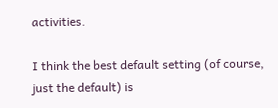activities.

I think the best default setting (of course, just the default) is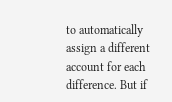to automatically assign a different account for each difference. But if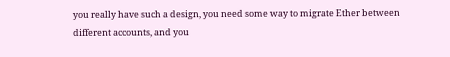you really have such a design, you need some way to migrate Ether between different accounts, and you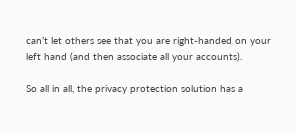can’t let others see that you are right-handed on your left hand (and then associate all your accounts).

So all in all, the privacy protection solution has a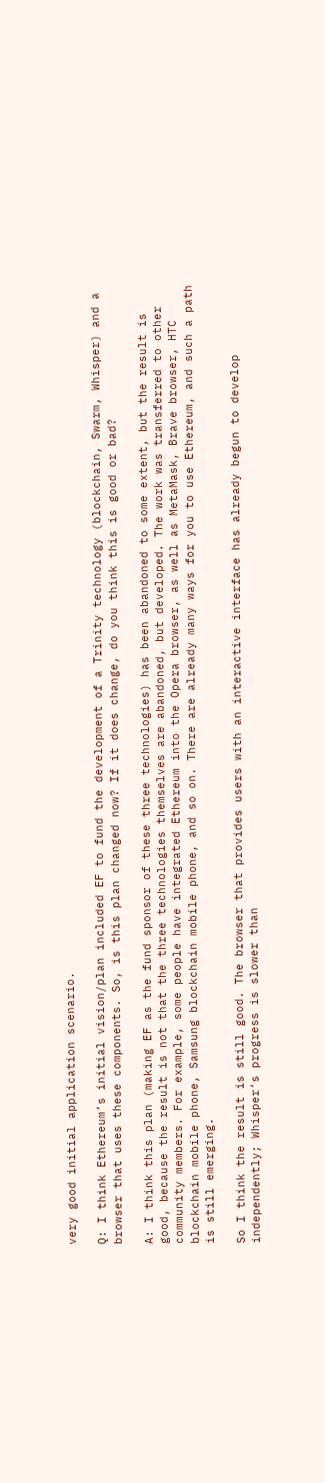very good initial application scenario.

Q: I think Ethereum’s initial vision/plan included EF to fund the development of a Trinity technology (blockchain, Swarm, Whisper) and a browser that uses these components. So, is this plan changed now? If it does change, do you think this is good or bad?

A: I think this plan (making EF as the fund sponsor of these three technologies) has been abandoned to some extent, but the result is good, because the result is not that the three technologies themselves are abandoned, but developed. The work was transferred to other community members. For example, some people have integrated Ethereum into the Opera browser, as well as MetaMask, Brave browser, HTC blockchain mobile phone, Samsung blockchain mobile phone, and so on. There are already many ways for you to use Ethereum, and such a path is still emerging.

So I think the result is still good. The browser that provides users with an interactive interface has already begun to develop independently; Whisper’s progress is slower than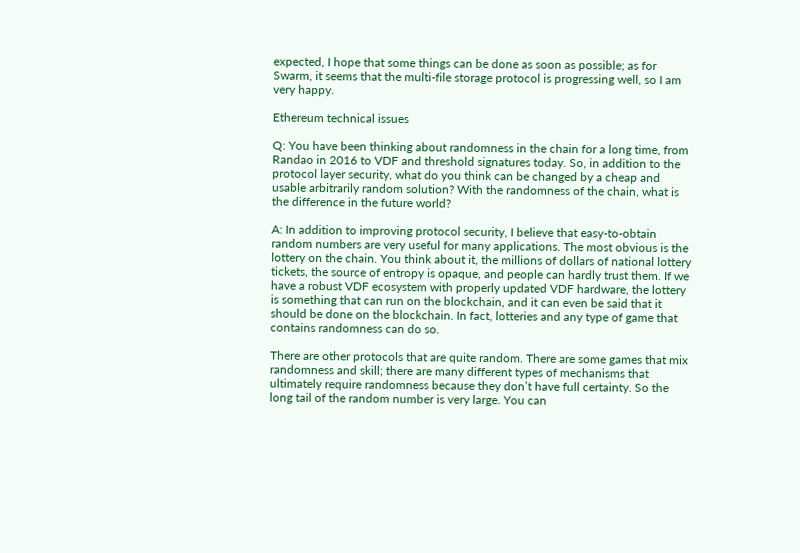expected, I hope that some things can be done as soon as possible; as for Swarm, it seems that the multi-file storage protocol is progressing well, so I am very happy.

Ethereum technical issues

Q: You have been thinking about randomness in the chain for a long time, from Randao in 2016 to VDF and threshold signatures today. So, in addition to the protocol layer security, what do you think can be changed by a cheap and usable arbitrarily random solution? With the randomness of the chain, what is the difference in the future world?

A: In addition to improving protocol security, I believe that easy-to-obtain random numbers are very useful for many applications. The most obvious is the lottery on the chain. You think about it, the millions of dollars of national lottery tickets, the source of entropy is opaque, and people can hardly trust them. If we have a robust VDF ecosystem with properly updated VDF hardware, the lottery is something that can run on the blockchain, and it can even be said that it should be done on the blockchain. In fact, lotteries and any type of game that contains randomness can do so.

There are other protocols that are quite random. There are some games that mix randomness and skill; there are many different types of mechanisms that ultimately require randomness because they don’t have full certainty. So the long tail of the random number is very large. You can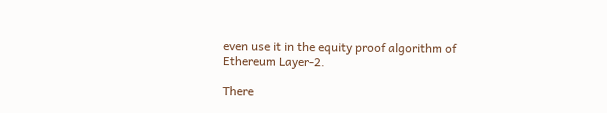even use it in the equity proof algorithm of Ethereum Layer-2.

There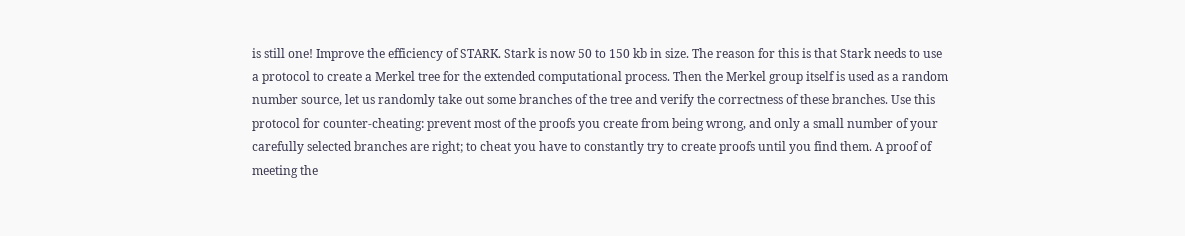is still one! Improve the efficiency of STARK. Stark is now 50 to 150 kb in size. The reason for this is that Stark needs to use a protocol to create a Merkel tree for the extended computational process. Then the Merkel group itself is used as a random number source, let us randomly take out some branches of the tree and verify the correctness of these branches. Use this protocol for counter-cheating: prevent most of the proofs you create from being wrong, and only a small number of your carefully selected branches are right; to cheat you have to constantly try to create proofs until you find them. A proof of meeting the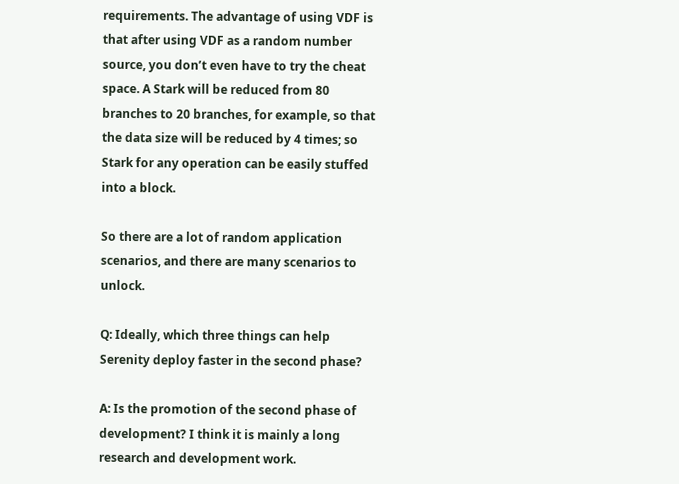requirements. The advantage of using VDF is that after using VDF as a random number source, you don’t even have to try the cheat space. A Stark will be reduced from 80 branches to 20 branches, for example, so that the data size will be reduced by 4 times; so Stark for any operation can be easily stuffed into a block.

So there are a lot of random application scenarios, and there are many scenarios to unlock.

Q: Ideally, which three things can help Serenity deploy faster in the second phase?

A: Is the promotion of the second phase of development? I think it is mainly a long research and development work.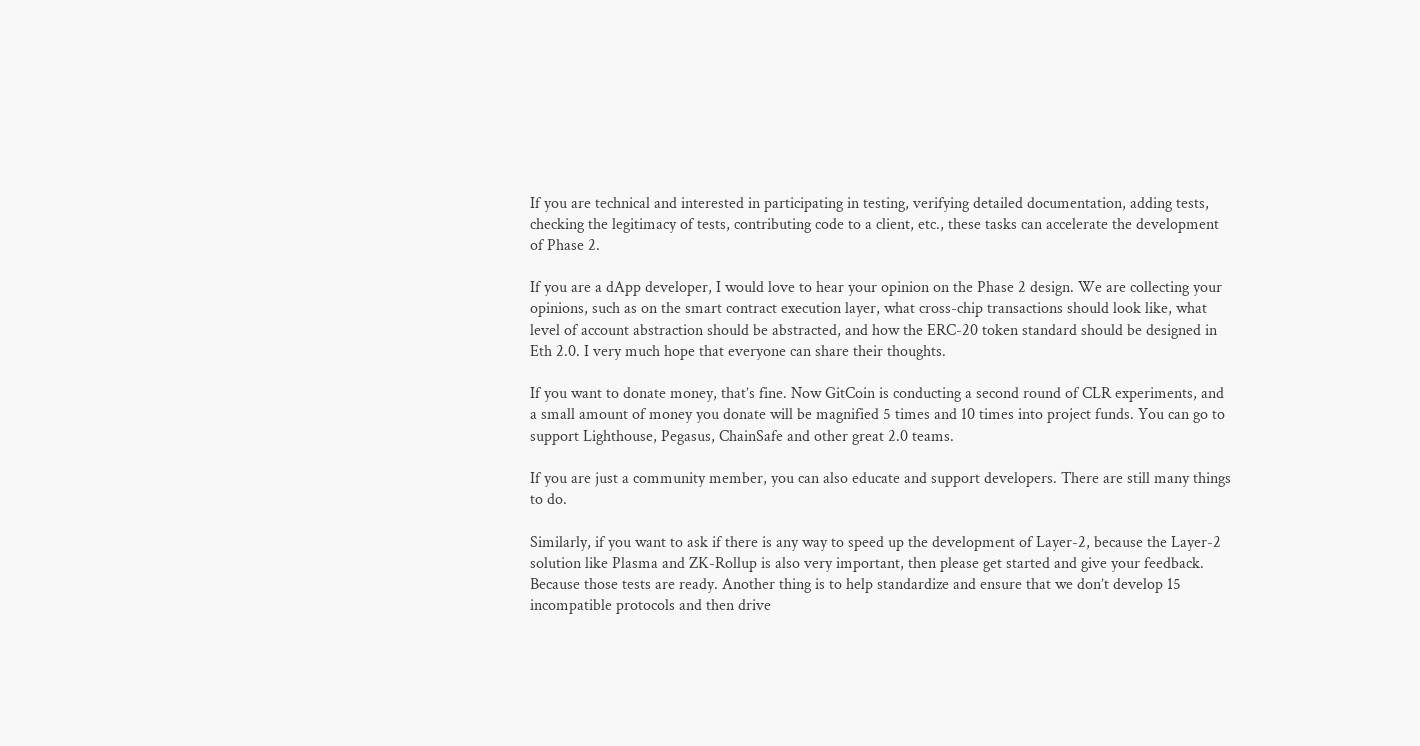If you are technical and interested in participating in testing, verifying detailed documentation, adding tests, checking the legitimacy of tests, contributing code to a client, etc., these tasks can accelerate the development of Phase 2.

If you are a dApp developer, I would love to hear your opinion on the Phase 2 design. We are collecting your opinions, such as on the smart contract execution layer, what cross-chip transactions should look like, what level of account abstraction should be abstracted, and how the ERC-20 token standard should be designed in Eth 2.0. I very much hope that everyone can share their thoughts.

If you want to donate money, that’s fine. Now GitCoin is conducting a second round of CLR experiments, and a small amount of money you donate will be magnified 5 times and 10 times into project funds. You can go to support Lighthouse, Pegasus, ChainSafe and other great 2.0 teams.

If you are just a community member, you can also educate and support developers. There are still many things to do.

Similarly, if you want to ask if there is any way to speed up the development of Layer-2, because the Layer-2 solution like Plasma and ZK-Rollup is also very important, then please get started and give your feedback. Because those tests are ready. Another thing is to help standardize and ensure that we don’t develop 15 incompatible protocols and then drive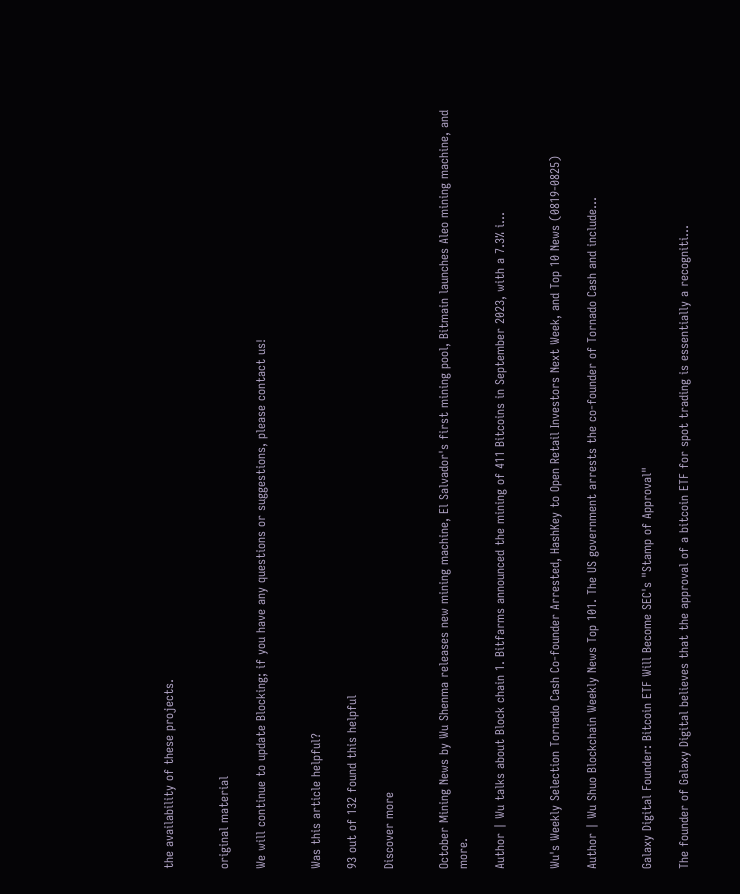the availability of these projects.


original material

We will continue to update Blocking; if you have any questions or suggestions, please contact us!


Was this article helpful?

93 out of 132 found this helpful

Discover more


October Mining News by Wu Shenma releases new mining machine, El Salvador's first mining pool, Bitmain launches Aleo mining machine, and more.

Author | Wu talks about Block chain 1. Bitfarms announced the mining of 411 Bitcoins in September 2023, with a 7.3% i...


Wu's Weekly Selection Tornado Cash Co-founder Arrested, HashKey to Open Retail Investors Next Week, and Top 10 News (0819-0825)

Author | Wu Shuo Blockchain Weekly News Top 101. The US government arrests the co-founder of Tornado Cash and include...


Galaxy Digital Founder: Bitcoin ETF Will Become SEC's "Stamp of Approval"

The founder of Galaxy Digital believes that the approval of a bitcoin ETF for spot trading is essentially a recogniti...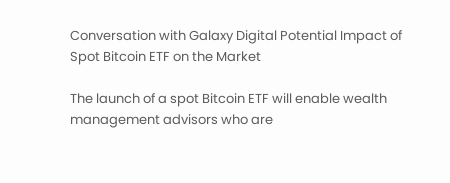Conversation with Galaxy Digital Potential Impact of Spot Bitcoin ETF on the Market

The launch of a spot Bitcoin ETF will enable wealth management advisors who are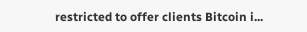restricted to offer clients Bitcoin i...